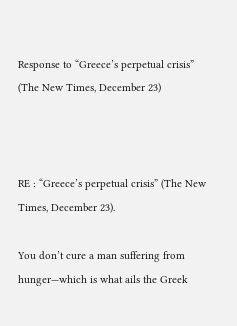Response to “Greece’s perpetual crisis” (The New Times, December 23)



RE : “Greece’s perpetual crisis” (The New Times, December 23).

You don’t cure a man suffering from hunger—which is what ails the Greek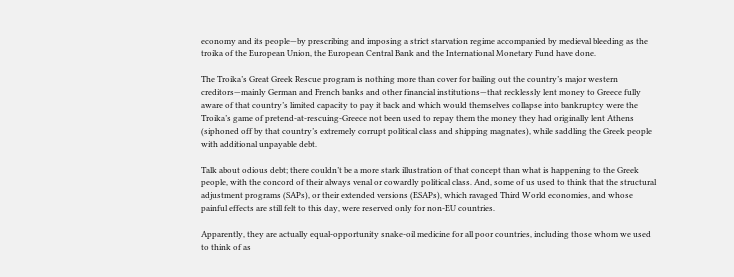economy and its people—by prescribing and imposing a strict starvation regime accompanied by medieval bleeding as the troika of the European Union, the European Central Bank and the International Monetary Fund have done.

The Troika’s Great Greek Rescue program is nothing more than cover for bailing out the country’s major western creditors—mainly German and French banks and other financial institutions—that recklessly lent money to Greece fully aware of that country’s limited capacity to pay it back and which would themselves collapse into bankruptcy were the Troika’s game of pretend-at-rescuing-Greece not been used to repay them the money they had originally lent Athens (siphoned off by that country’s extremely corrupt political class and shipping magnates), while saddling the Greek people with additional unpayable debt.

Talk about odious debt; there couldn’t be a more stark illustration of that concept than what is happening to the Greek people, with the concord of their always venal or cowardly political class. And, some of us used to think that the structural adjustment programs (SAPs), or their extended versions (ESAPs), which ravaged Third World economies, and whose painful effects are still felt to this day, were reserved only for non-EU countries.

Apparently, they are actually equal-opportunity snake-oil medicine for all poor countries, including those whom we used to think of as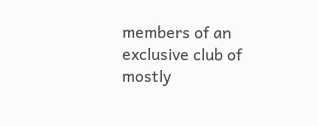members of an exclusive club of mostly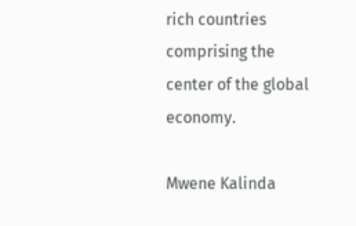rich countries comprising the center of the global economy.

Mwene Kalinda